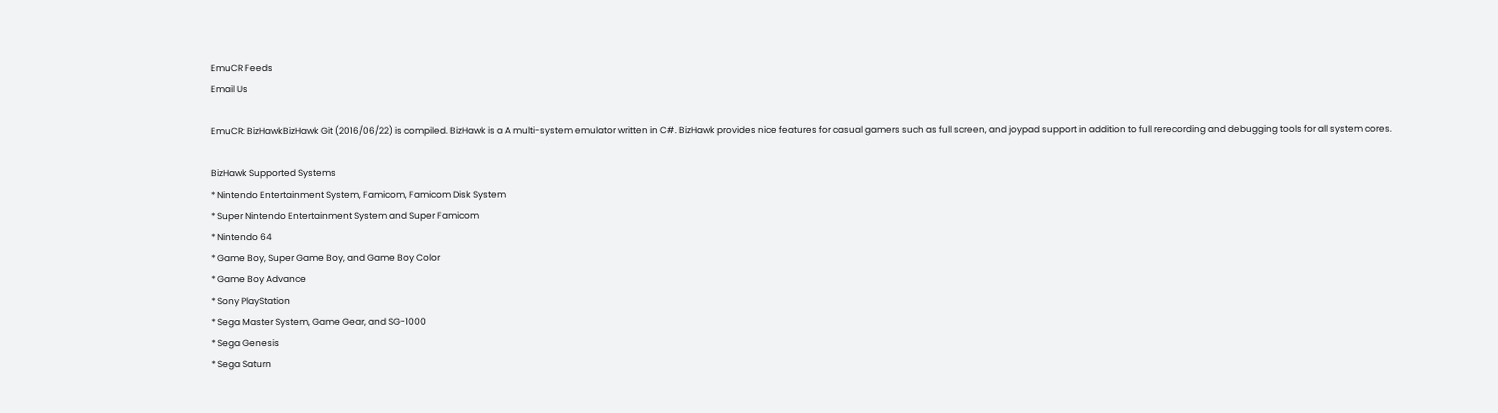EmuCR Feeds
Email Us

EmuCR: BizHawkBizHawk Git (2016/06/22) is compiled. BizHawk is a A multi-system emulator written in C#. BizHawk provides nice features for casual gamers such as full screen, and joypad support in addition to full rerecording and debugging tools for all system cores.

BizHawk Supported Systems
* Nintendo Entertainment System, Famicom, Famicom Disk System
* Super Nintendo Entertainment System and Super Famicom
* Nintendo 64
* Game Boy, Super Game Boy, and Game Boy Color
* Game Boy Advance
* Sony PlayStation
* Sega Master System, Game Gear, and SG-1000
* Sega Genesis
* Sega Saturn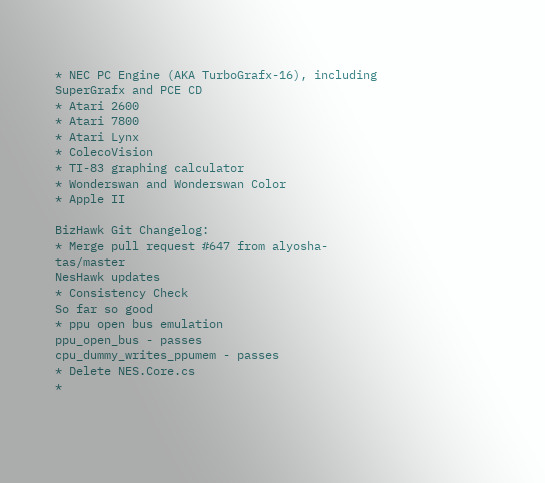* NEC PC Engine (AKA TurboGrafx-16), including SuperGrafx and PCE CD
* Atari 2600
* Atari 7800
* Atari Lynx
* ColecoVision
* TI-83 graphing calculator
* Wonderswan and Wonderswan Color
* Apple II

BizHawk Git Changelog:
* Merge pull request #647 from alyosha-tas/master
NesHawk updates
* Consistency Check
So far so good
* ppu open bus emulation
ppu_open_bus - passes
cpu_dummy_writes_ppumem - passes
* Delete NES.Core.cs
*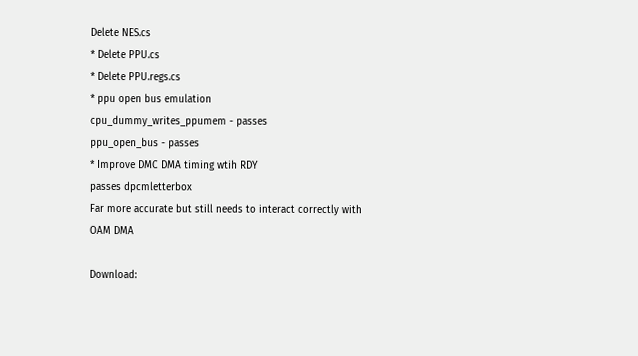Delete NES.cs
* Delete PPU.cs
* Delete PPU.regs.cs
* ppu open bus emulation
cpu_dummy_writes_ppumem - passes
ppu_open_bus - passes
* Improve DMC DMA timing wtih RDY
passes dpcmletterbox
Far more accurate but still needs to interact correctly with OAM DMA

Download: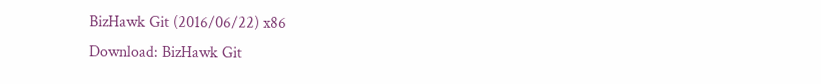BizHawk Git (2016/06/22) x86
Download: BizHawk Git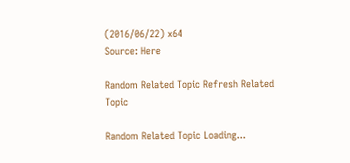(2016/06/22) x64
Source: Here

Random Related Topic Refresh Related Topic

Random Related Topic Loading...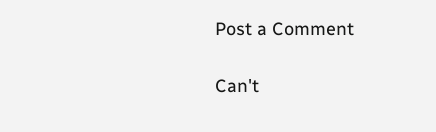Post a Comment

Can't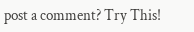post a comment? Try This!